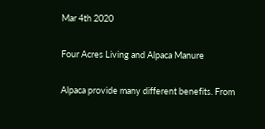Mar 4th 2020

Four Acres Living and Alpaca Manure

Alpaca provide many different benefits. From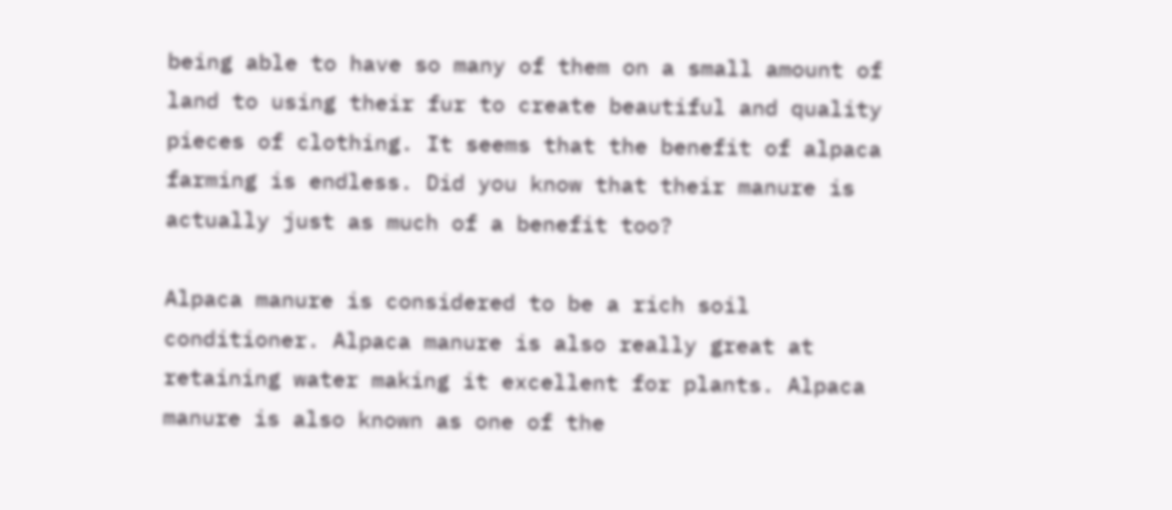being able to have so many of them on a small amount of land to using their fur to create beautiful and quality pieces of clothing. It seems that the benefit of alpaca farming is endless. Did you know that their manure is actually just as much of a benefit too?

Alpaca manure is considered to be a rich soil conditioner. Alpaca manure is also really great at retaining water making it excellent for plants. Alpaca manure is also known as one of the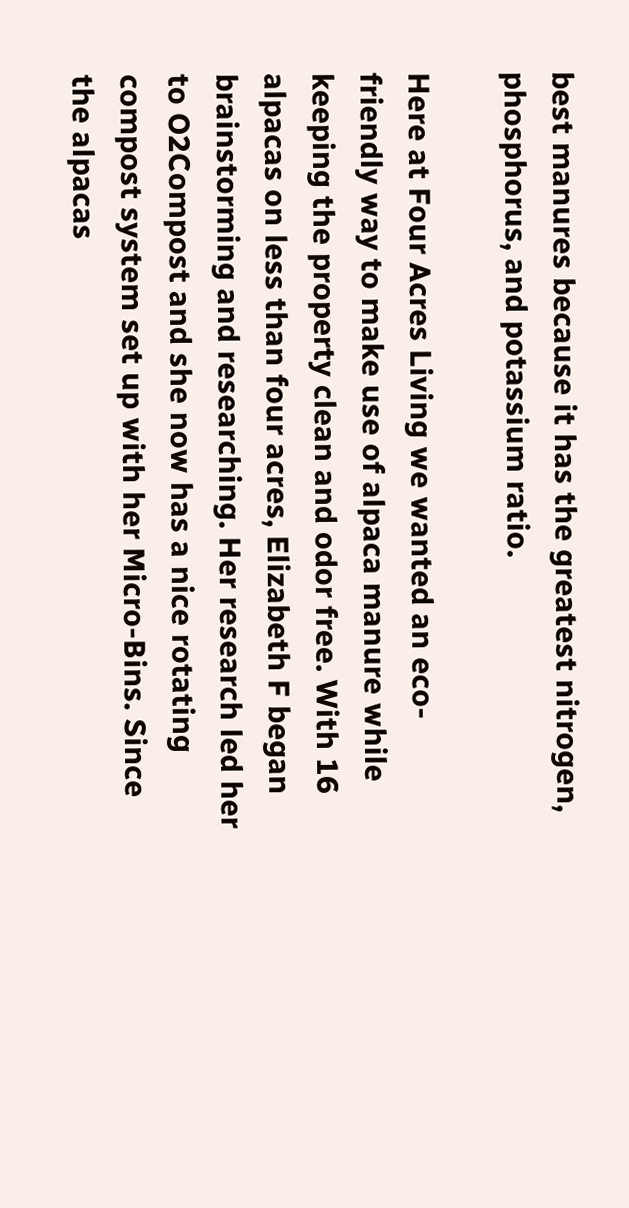best manures because it has the greatest nitrogen, phosphorus, and potassium ratio.

Here at Four Acres Living we wanted an eco-friendly way to make use of alpaca manure while keeping the property clean and odor free. With 16 alpacas on less than four acres, Elizabeth F began brainstorming and researching. Her research led her to O2Compost and she now has a nice rotating compost system set up with her Micro-Bins. Since the alpacas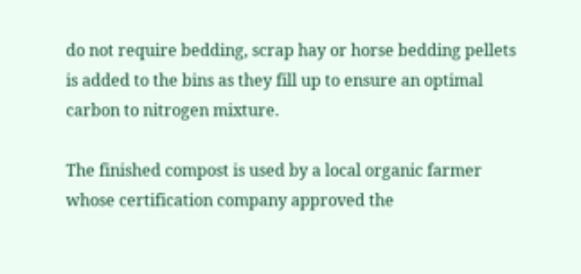do not require bedding, scrap hay or horse bedding pellets is added to the bins as they fill up to ensure an optimal carbon to nitrogen mixture.

The finished compost is used by a local organic farmer whose certification company approved the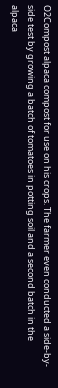O2Compost alpaca compost for use on his crops. The farmer even conducted a side-by-side test by growing a batch of tomatoes in potting soil and a second batch in the alpaca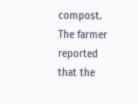compost. The farmer reported that the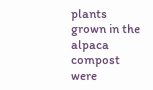plants grown in the alpaca compost were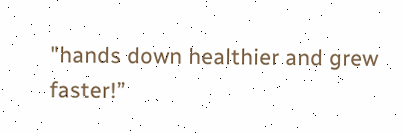"hands down healthier and grew faster!”